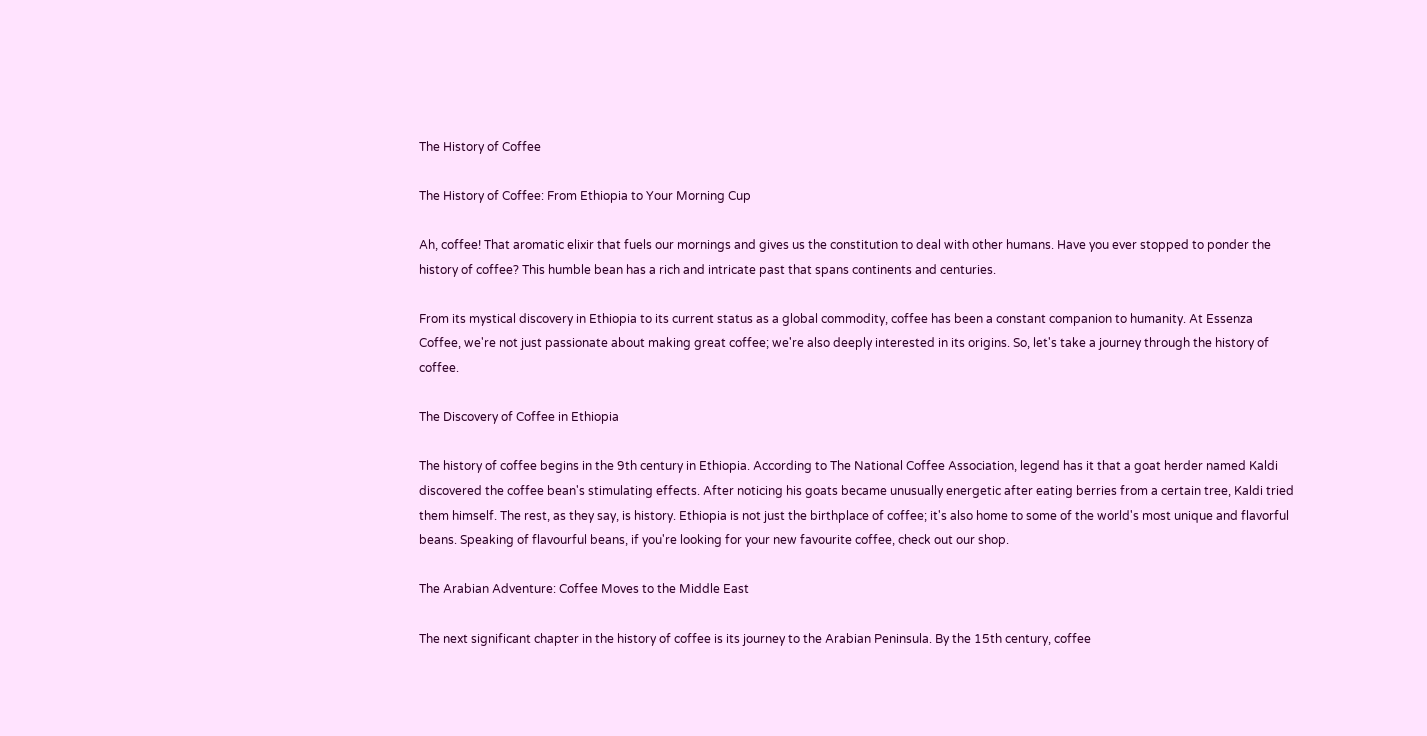The History of Coffee

The History of Coffee: From Ethiopia to Your Morning Cup

Ah, coffee! That aromatic elixir that fuels our mornings and gives us the constitution to deal with other humans. Have you ever stopped to ponder the history of coffee? This humble bean has a rich and intricate past that spans continents and centuries.

From its mystical discovery in Ethiopia to its current status as a global commodity, coffee has been a constant companion to humanity. At Essenza Coffee, we're not just passionate about making great coffee; we're also deeply interested in its origins. So, let's take a journey through the history of coffee.

The Discovery of Coffee in Ethiopia

The history of coffee begins in the 9th century in Ethiopia. According to The National Coffee Association, legend has it that a goat herder named Kaldi discovered the coffee bean's stimulating effects. After noticing his goats became unusually energetic after eating berries from a certain tree, Kaldi tried them himself. The rest, as they say, is history. Ethiopia is not just the birthplace of coffee; it's also home to some of the world's most unique and flavorful beans. Speaking of flavourful beans, if you're looking for your new favourite coffee, check out our shop.

The Arabian Adventure: Coffee Moves to the Middle East

The next significant chapter in the history of coffee is its journey to the Arabian Peninsula. By the 15th century, coffee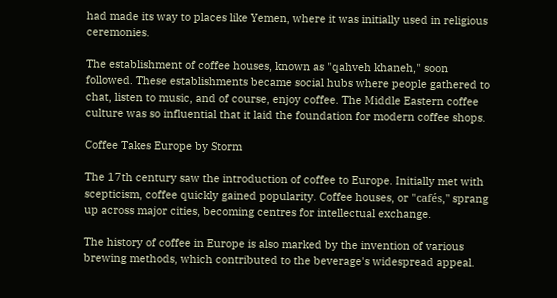had made its way to places like Yemen, where it was initially used in religious ceremonies.

The establishment of coffee houses, known as "qahveh khaneh," soon followed. These establishments became social hubs where people gathered to chat, listen to music, and of course, enjoy coffee. The Middle Eastern coffee culture was so influential that it laid the foundation for modern coffee shops.

Coffee Takes Europe by Storm

The 17th century saw the introduction of coffee to Europe. Initially met with scepticism, coffee quickly gained popularity. Coffee houses, or "cafés," sprang up across major cities, becoming centres for intellectual exchange.

The history of coffee in Europe is also marked by the invention of various brewing methods, which contributed to the beverage's widespread appeal.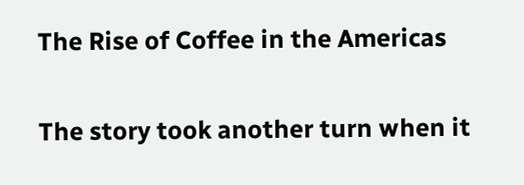The Rise of Coffee in the Americas

The story took another turn when it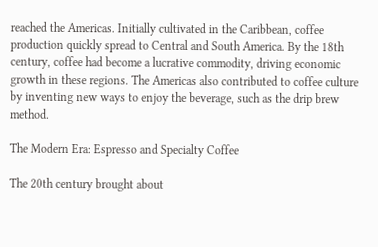reached the Americas. Initially cultivated in the Caribbean, coffee production quickly spread to Central and South America. By the 18th century, coffee had become a lucrative commodity, driving economic growth in these regions. The Americas also contributed to coffee culture by inventing new ways to enjoy the beverage, such as the drip brew method.

The Modern Era: Espresso and Specialty Coffee

The 20th century brought about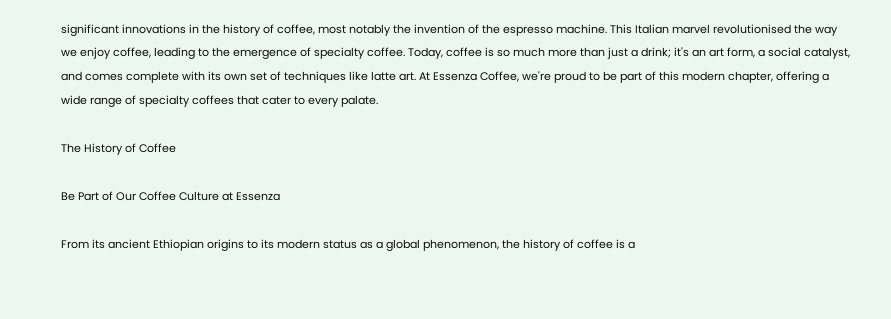significant innovations in the history of coffee, most notably the invention of the espresso machine. This Italian marvel revolutionised the way we enjoy coffee, leading to the emergence of specialty coffee. Today, coffee is so much more than just a drink; it's an art form, a social catalyst, and comes complete with its own set of techniques like latte art. At Essenza Coffee, we're proud to be part of this modern chapter, offering a wide range of specialty coffees that cater to every palate.

The History of Coffee

Be Part of Our Coffee Culture at Essenza

From its ancient Ethiopian origins to its modern status as a global phenomenon, the history of coffee is a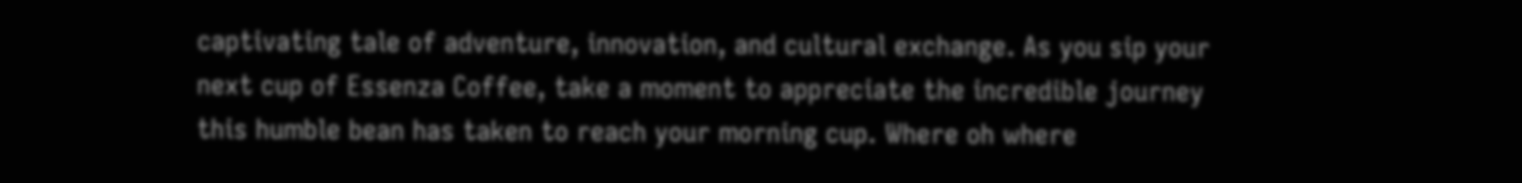captivating tale of adventure, innovation, and cultural exchange. As you sip your next cup of Essenza Coffee, take a moment to appreciate the incredible journey this humble bean has taken to reach your morning cup. Where oh where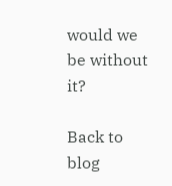would we be without it?

Back to blog